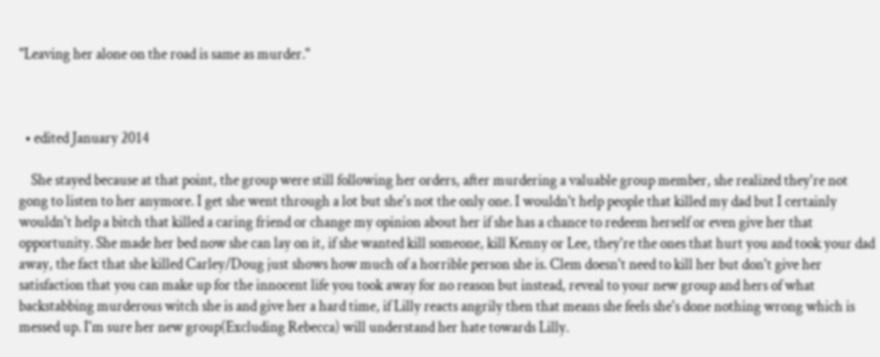"Leaving her alone on the road is same as murder."



  • edited January 2014

    She stayed because at that point, the group were still following her orders, after murdering a valuable group member, she realized they're not gong to listen to her anymore. I get she went through a lot but she's not the only one. I wouldn't help people that killed my dad but I certainly wouldn't help a bitch that killed a caring friend or change my opinion about her if she has a chance to redeem herself or even give her that opportunity. She made her bed now she can lay on it, if she wanted kill someone, kill Kenny or Lee, they're the ones that hurt you and took your dad away, the fact that she killed Carley/Doug just shows how much of a horrible person she is. Clem doesn't need to kill her but don't give her satisfaction that you can make up for the innocent life you took away for no reason but instead, reveal to your new group and hers of what backstabbing murderous witch she is and give her a hard time, if Lilly reacts angrily then that means she feels she's done nothing wrong which is messed up. I'm sure her new group(Excluding Rebecca) will understand her hate towards Lilly.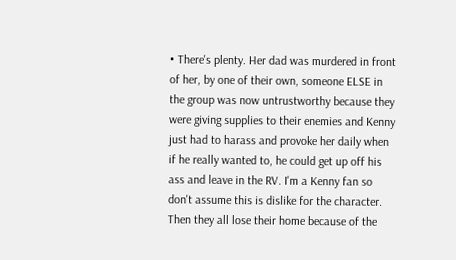• There's plenty. Her dad was murdered in front of her, by one of their own, someone ELSE in the group was now untrustworthy because they were giving supplies to their enemies and Kenny just had to harass and provoke her daily when if he really wanted to, he could get up off his ass and leave in the RV. I'm a Kenny fan so don't assume this is dislike for the character. Then they all lose their home because of the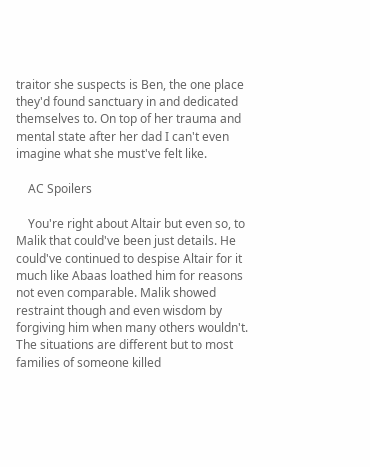traitor she suspects is Ben, the one place they'd found sanctuary in and dedicated themselves to. On top of her trauma and mental state after her dad I can't even imagine what she must've felt like.

    AC Spoilers

    You're right about Altair but even so, to Malik that could've been just details. He could've continued to despise Altair for it much like Abaas loathed him for reasons not even comparable. Malik showed restraint though and even wisdom by forgiving him when many others wouldn't. The situations are different but to most families of someone killed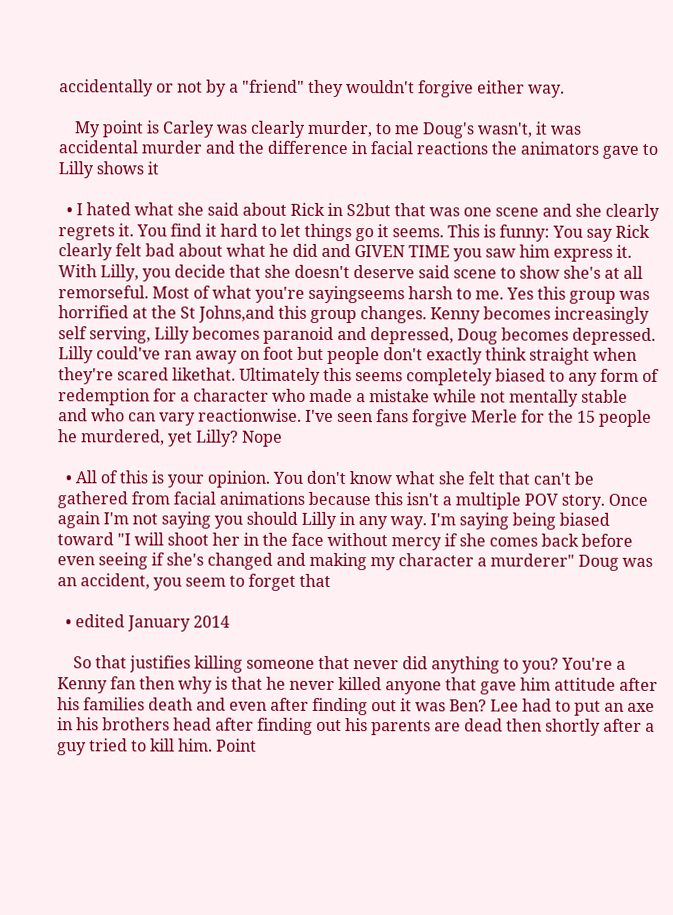accidentally or not by a "friend" they wouldn't forgive either way.

    My point is Carley was clearly murder, to me Doug's wasn't, it was accidental murder and the difference in facial reactions the animators gave to Lilly shows it

  • I hated what she said about Rick in S2but that was one scene and she clearly regrets it. You find it hard to let things go it seems. This is funny: You say Rick clearly felt bad about what he did and GIVEN TIME you saw him express it. With Lilly, you decide that she doesn't deserve said scene to show she's at all remorseful. Most of what you're sayingseems harsh to me. Yes this group was horrified at the St Johns,and this group changes. Kenny becomes increasingly self serving, Lilly becomes paranoid and depressed, Doug becomes depressed. Lilly could've ran away on foot but people don't exactly think straight when they're scared likethat. Ultimately this seems completely biased to any form of redemption for a character who made a mistake while not mentally stable and who can vary reactionwise. I've seen fans forgive Merle for the 15 people he murdered, yet Lilly? Nope

  • All of this is your opinion. You don't know what she felt that can't be gathered from facial animations because this isn't a multiple POV story. Once again I'm not saying you should Lilly in any way. I'm saying being biased toward "I will shoot her in the face without mercy if she comes back before even seeing if she's changed and making my character a murderer" Doug was an accident, you seem to forget that

  • edited January 2014

    So that justifies killing someone that never did anything to you? You're a Kenny fan then why is that he never killed anyone that gave him attitude after his families death and even after finding out it was Ben? Lee had to put an axe in his brothers head after finding out his parents are dead then shortly after a guy tried to kill him. Point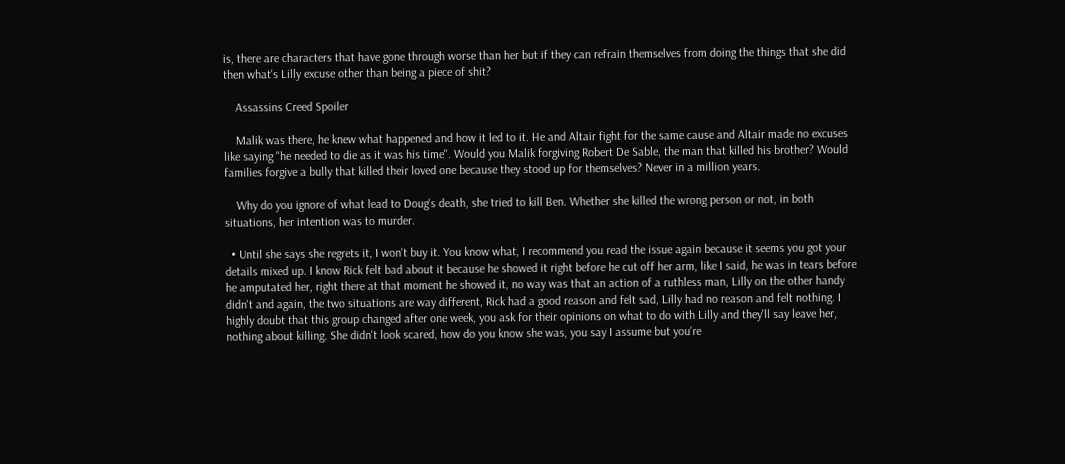is, there are characters that have gone through worse than her but if they can refrain themselves from doing the things that she did then what's Lilly excuse other than being a piece of shit?

    Assassins Creed Spoiler

    Malik was there, he knew what happened and how it led to it. He and Altair fight for the same cause and Altair made no excuses like saying "he needed to die as it was his time". Would you Malik forgiving Robert De Sable, the man that killed his brother? Would families forgive a bully that killed their loved one because they stood up for themselves? Never in a million years.

    Why do you ignore of what lead to Doug's death, she tried to kill Ben. Whether she killed the wrong person or not, in both situations, her intention was to murder.

  • Until she says she regrets it, I won't buy it. You know what, I recommend you read the issue again because it seems you got your details mixed up. I know Rick felt bad about it because he showed it right before he cut off her arm, like I said, he was in tears before he amputated her, right there at that moment he showed it, no way was that an action of a ruthless man, Lilly on the other handy didn't and again, the two situations are way different, Rick had a good reason and felt sad, Lilly had no reason and felt nothing. I highly doubt that this group changed after one week, you ask for their opinions on what to do with Lilly and they'll say leave her, nothing about killing. She didn't look scared, how do you know she was, you say I assume but you're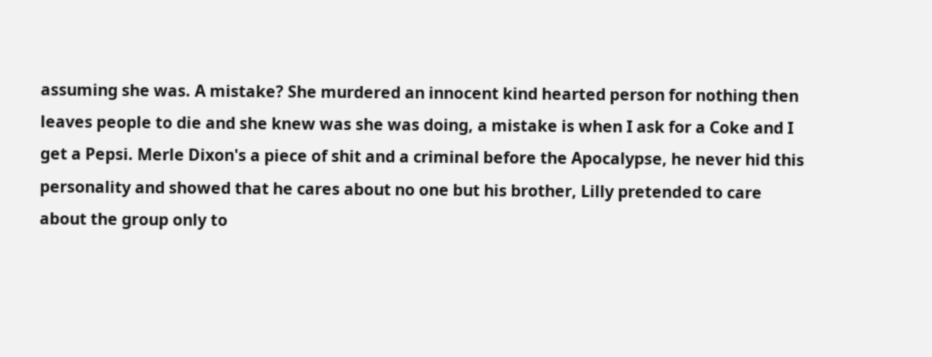assuming she was. A mistake? She murdered an innocent kind hearted person for nothing then leaves people to die and she knew was she was doing, a mistake is when I ask for a Coke and I get a Pepsi. Merle Dixon's a piece of shit and a criminal before the Apocalypse, he never hid this personality and showed that he cares about no one but his brother, Lilly pretended to care about the group only to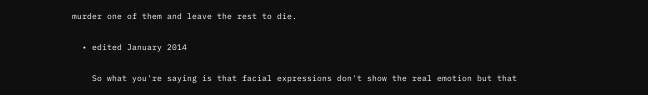murder one of them and leave the rest to die.

  • edited January 2014

    So what you're saying is that facial expressions don't show the real emotion but that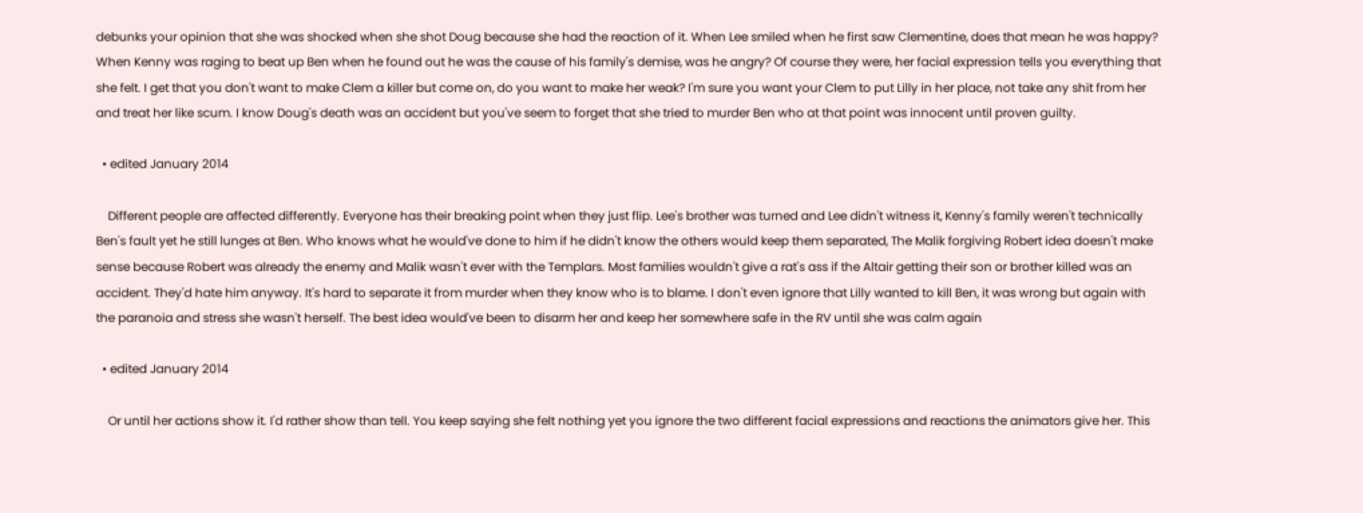debunks your opinion that she was shocked when she shot Doug because she had the reaction of it. When Lee smiled when he first saw Clementine, does that mean he was happy? When Kenny was raging to beat up Ben when he found out he was the cause of his family's demise, was he angry? Of course they were, her facial expression tells you everything that she felt. I get that you don't want to make Clem a killer but come on, do you want to make her weak? I'm sure you want your Clem to put Lilly in her place, not take any shit from her and treat her like scum. I know Doug's death was an accident but you've seem to forget that she tried to murder Ben who at that point was innocent until proven guilty.

  • edited January 2014

    Different people are affected differently. Everyone has their breaking point when they just flip. Lee's brother was turned and Lee didn't witness it, Kenny's family weren't technically Ben's fault yet he still lunges at Ben. Who knows what he would've done to him if he didn't know the others would keep them separated, The Malik forgiving Robert idea doesn't make sense because Robert was already the enemy and Malik wasn't ever with the Templars. Most families wouldn't give a rat's ass if the Altair getting their son or brother killed was an accident. They'd hate him anyway. It's hard to separate it from murder when they know who is to blame. I don't even ignore that Lilly wanted to kill Ben, it was wrong but again with the paranoia and stress she wasn't herself. The best idea would've been to disarm her and keep her somewhere safe in the RV until she was calm again

  • edited January 2014

    Or until her actions show it. I'd rather show than tell. You keep saying she felt nothing yet you ignore the two different facial expressions and reactions the animators give her. This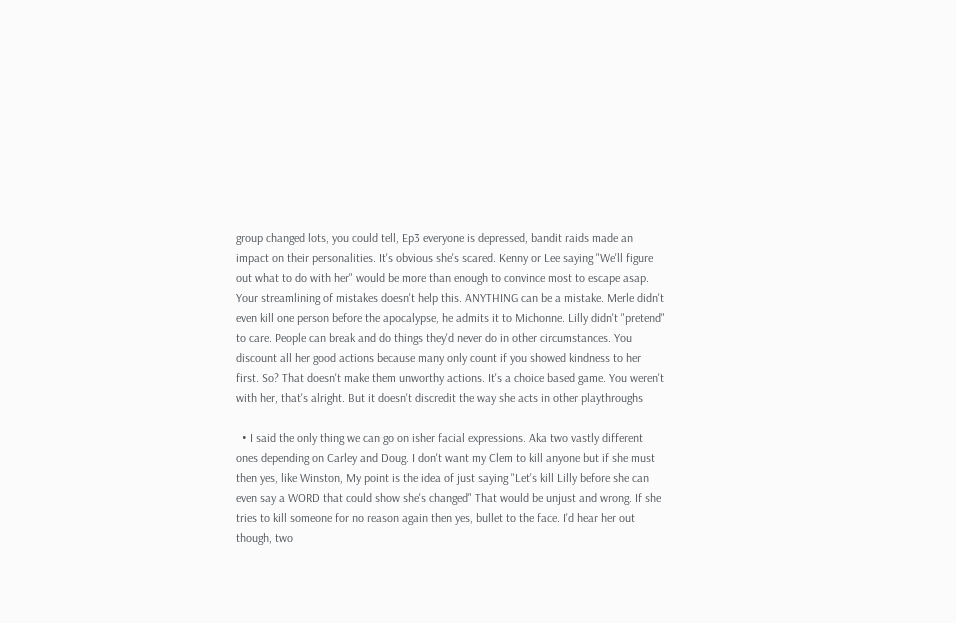group changed lots, you could tell, Ep3 everyone is depressed, bandit raids made an impact on their personalities. It's obvious she's scared. Kenny or Lee saying "We'll figure out what to do with her" would be more than enough to convince most to escape asap. Your streamlining of mistakes doesn't help this. ANYTHING can be a mistake. Merle didn't even kill one person before the apocalypse, he admits it to Michonne. Lilly didn't "pretend" to care. People can break and do things they'd never do in other circumstances. You discount all her good actions because many only count if you showed kindness to her first. So? That doesn't make them unworthy actions. It's a choice based game. You weren't with her, that's alright. But it doesn't discredit the way she acts in other playthroughs

  • I said the only thing we can go on isher facial expressions. Aka two vastly different ones depending on Carley and Doug. I don't want my Clem to kill anyone but if she must then yes, like Winston, My point is the idea of just saying "Let's kill Lilly before she can even say a WORD that could show she's changed" That would be unjust and wrong. If she tries to kill someone for no reason again then yes, bullet to the face. I'd hear her out though, two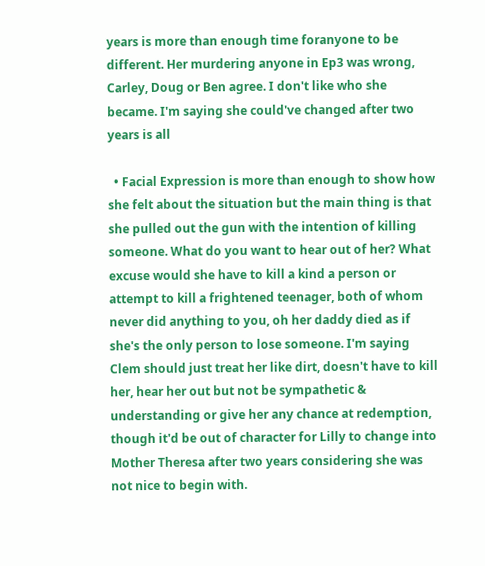years is more than enough time foranyone to be different. Her murdering anyone in Ep3 was wrong, Carley, Doug or Ben agree. I don't like who she became. I'm saying she could've changed after two years is all

  • Facial Expression is more than enough to show how she felt about the situation but the main thing is that she pulled out the gun with the intention of killing someone. What do you want to hear out of her? What excuse would she have to kill a kind a person or attempt to kill a frightened teenager, both of whom never did anything to you, oh her daddy died as if she's the only person to lose someone. I'm saying Clem should just treat her like dirt, doesn't have to kill her, hear her out but not be sympathetic & understanding or give her any chance at redemption, though it'd be out of character for Lilly to change into Mother Theresa after two years considering she was not nice to begin with.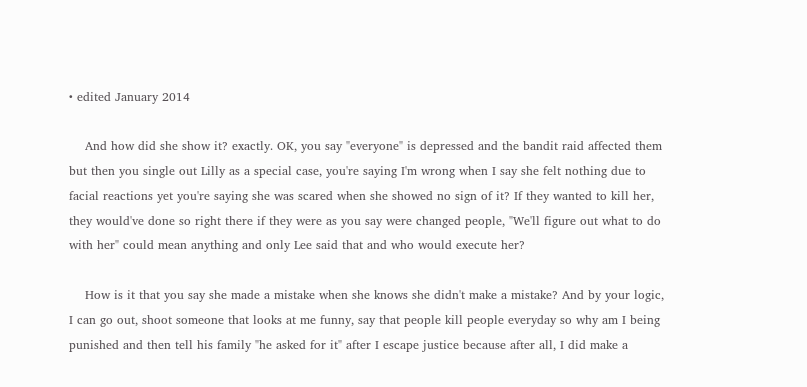• edited January 2014

    And how did she show it? exactly. OK, you say "everyone" is depressed and the bandit raid affected them but then you single out Lilly as a special case, you're saying I'm wrong when I say she felt nothing due to facial reactions yet you're saying she was scared when she showed no sign of it? If they wanted to kill her, they would've done so right there if they were as you say were changed people, "We'll figure out what to do with her" could mean anything and only Lee said that and who would execute her?

    How is it that you say she made a mistake when she knows she didn't make a mistake? And by your logic, I can go out, shoot someone that looks at me funny, say that people kill people everyday so why am I being punished and then tell his family "he asked for it" after I escape justice because after all, I did make a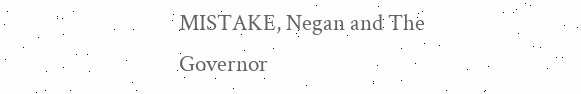MISTAKE, Negan and The Governor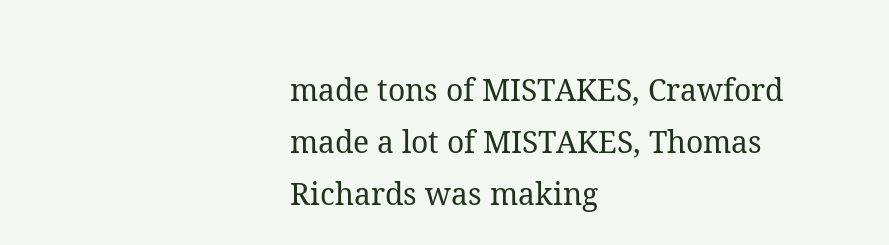made tons of MISTAKES, Crawford made a lot of MISTAKES, Thomas Richards was making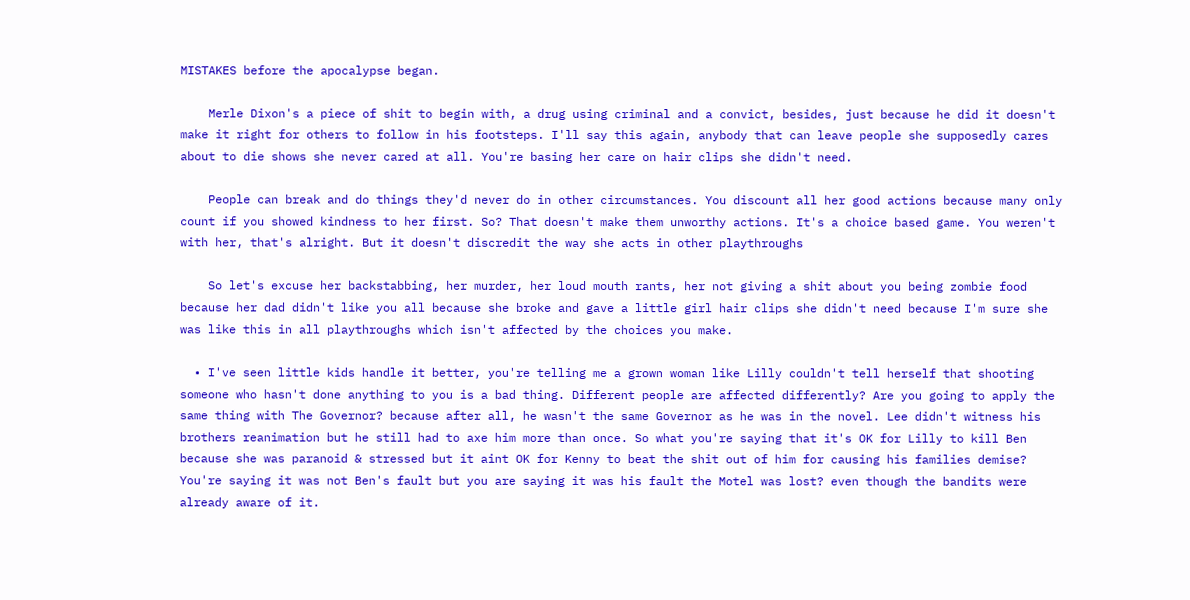MISTAKES before the apocalypse began.

    Merle Dixon's a piece of shit to begin with, a drug using criminal and a convict, besides, just because he did it doesn't make it right for others to follow in his footsteps. I'll say this again, anybody that can leave people she supposedly cares about to die shows she never cared at all. You're basing her care on hair clips she didn't need.

    People can break and do things they'd never do in other circumstances. You discount all her good actions because many only count if you showed kindness to her first. So? That doesn't make them unworthy actions. It's a choice based game. You weren't with her, that's alright. But it doesn't discredit the way she acts in other playthroughs

    So let's excuse her backstabbing, her murder, her loud mouth rants, her not giving a shit about you being zombie food because her dad didn't like you all because she broke and gave a little girl hair clips she didn't need because I'm sure she was like this in all playthroughs which isn't affected by the choices you make.

  • I've seen little kids handle it better, you're telling me a grown woman like Lilly couldn't tell herself that shooting someone who hasn't done anything to you is a bad thing. Different people are affected differently? Are you going to apply the same thing with The Governor? because after all, he wasn't the same Governor as he was in the novel. Lee didn't witness his brothers reanimation but he still had to axe him more than once. So what you're saying that it's OK for Lilly to kill Ben because she was paranoid & stressed but it aint OK for Kenny to beat the shit out of him for causing his families demise? You're saying it was not Ben's fault but you are saying it was his fault the Motel was lost? even though the bandits were already aware of it.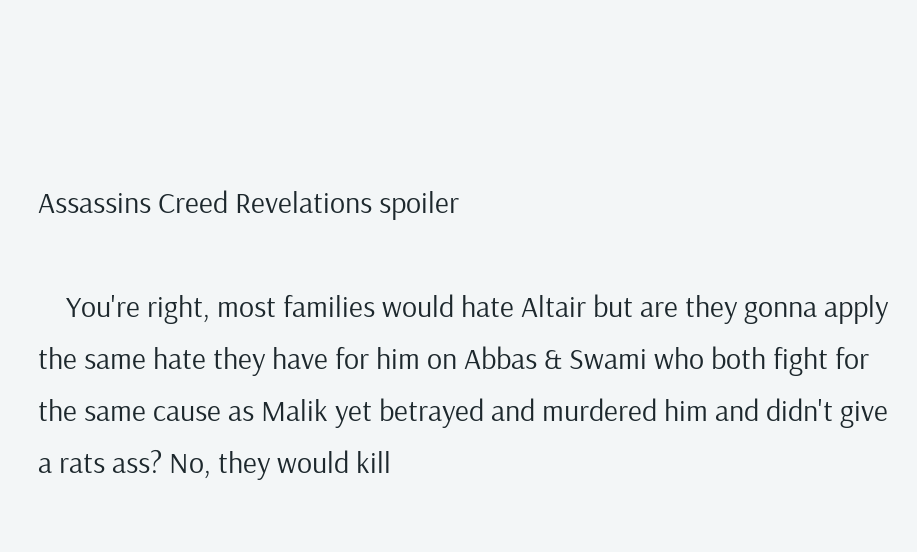Assassins Creed Revelations spoiler

    You're right, most families would hate Altair but are they gonna apply the same hate they have for him on Abbas & Swami who both fight for the same cause as Malik yet betrayed and murdered him and didn't give a rats ass? No, they would kill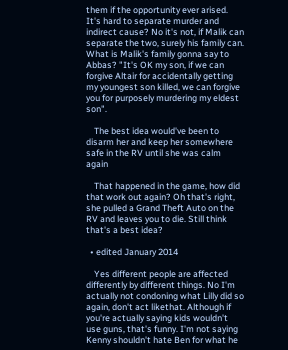them if the opportunity ever arised. It's hard to separate murder and indirect cause? No it's not, if Malik can separate the two, surely his family can. What is Malik's family gonna say to Abbas? "It's OK my son, if we can forgive Altair for accidentally getting my youngest son killed, we can forgive you for purposely murdering my eldest son".

    The best idea would've been to disarm her and keep her somewhere safe in the RV until she was calm again

    That happened in the game, how did that work out again? Oh that's right, she pulled a Grand Theft Auto on the RV and leaves you to die. Still think that's a best idea?

  • edited January 2014

    Yes different people are affected differently by different things. No I'm actually not condoning what Lilly did so again, don't act likethat. Although if you're actually saying kids wouldn't use guns, that's funny. I'm not saying Kenny shouldn't hate Ben for what he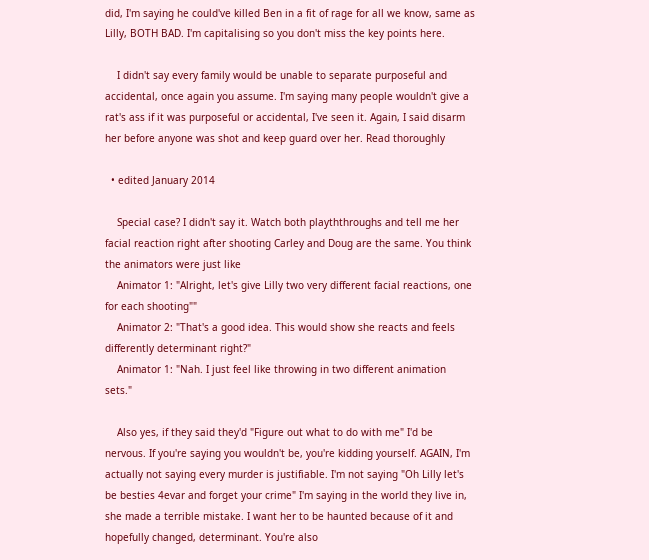did, I'm saying he could've killed Ben in a fit of rage for all we know, same as Lilly, BOTH BAD. I'm capitalising so you don't miss the key points here.

    I didn't say every family would be unable to separate purposeful and accidental, once again you assume. I'm saying many people wouldn't give a rat's ass if it was purposeful or accidental, I've seen it. Again, I said disarm her before anyone was shot and keep guard over her. Read thoroughly

  • edited January 2014

    Special case? I didn't say it. Watch both playththroughs and tell me her facial reaction right after shooting Carley and Doug are the same. You think the animators were just like
    Animator 1: "Alright, let's give Lilly two very different facial reactions, one for each shooting""
    Animator 2: "That's a good idea. This would show she reacts and feels differently determinant right?"
    Animator 1: "Nah. I just feel like throwing in two different animation sets."

    Also yes, if they said they'd "Figure out what to do with me" I'd be nervous. If you're saying you wouldn't be, you're kidding yourself. AGAIN, I'm actually not saying every murder is justifiable. I'm not saying "Oh Lilly let's be besties 4evar and forget your crime" I'm saying in the world they live in, she made a terrible mistake. I want her to be haunted because of it and hopefully changed, determinant. You're also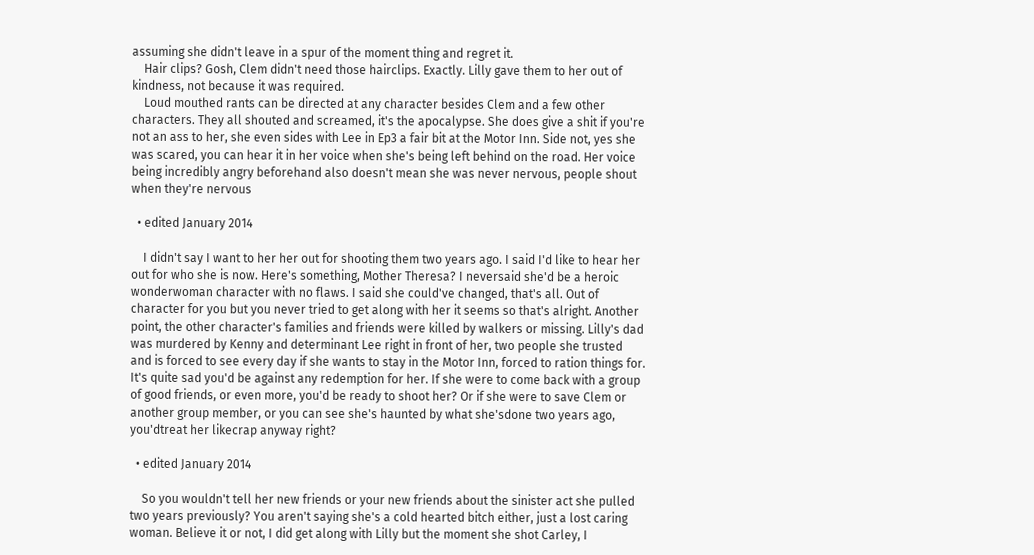assuming she didn't leave in a spur of the moment thing and regret it.
    Hair clips? Gosh, Clem didn't need those hairclips. Exactly. Lilly gave them to her out of kindness, not because it was required.
    Loud mouthed rants can be directed at any character besides Clem and a few other characters. They all shouted and screamed, it's the apocalypse. She does give a shit if you're not an ass to her, she even sides with Lee in Ep3 a fair bit at the Motor Inn. Side not, yes she was scared, you can hear it in her voice when she's being left behind on the road. Her voice being incredibly angry beforehand also doesn't mean she was never nervous, people shout when they're nervous

  • edited January 2014

    I didn't say I want to her her out for shooting them two years ago. I said I'd like to hear her out for who she is now. Here's something, Mother Theresa? I neversaid she'd be a heroic wonderwoman character with no flaws. I said she could've changed, that's all. Out of character for you but you never tried to get along with her it seems so that's alright. Another point, the other character's families and friends were killed by walkers or missing. Lilly's dad was murdered by Kenny and determinant Lee right in front of her, two people she trusted and is forced to see every day if she wants to stay in the Motor Inn, forced to ration things for. It's quite sad you'd be against any redemption for her. If she were to come back with a group of good friends, or even more, you'd be ready to shoot her? Or if she were to save Clem or another group member, or you can see she's haunted by what she'sdone two years ago, you'dtreat her likecrap anyway right?

  • edited January 2014

    So you wouldn't tell her new friends or your new friends about the sinister act she pulled two years previously? You aren't saying she's a cold hearted bitch either, just a lost caring woman. Believe it or not, I did get along with Lilly but the moment she shot Carley, I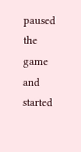paused the game and started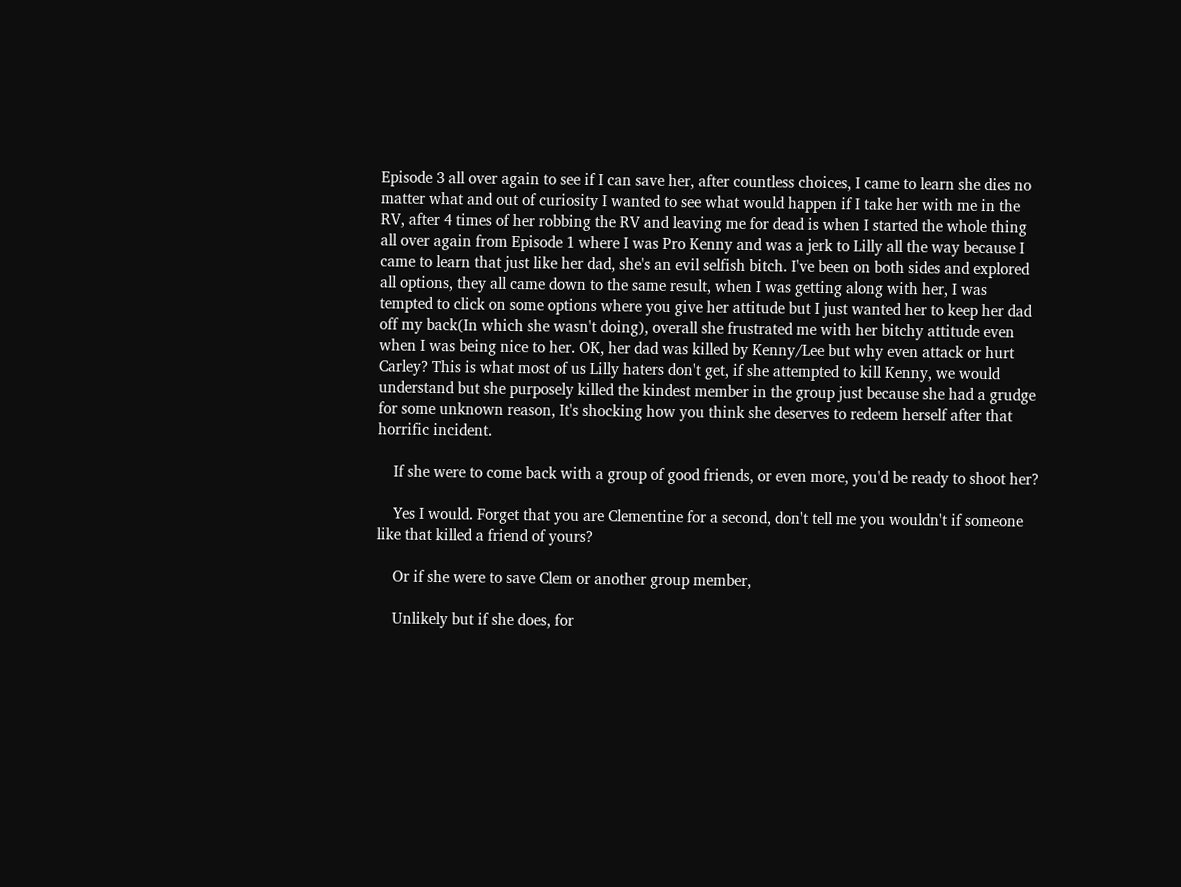Episode 3 all over again to see if I can save her, after countless choices, I came to learn she dies no matter what and out of curiosity I wanted to see what would happen if I take her with me in the RV, after 4 times of her robbing the RV and leaving me for dead is when I started the whole thing all over again from Episode 1 where I was Pro Kenny and was a jerk to Lilly all the way because I came to learn that just like her dad, she's an evil selfish bitch. I've been on both sides and explored all options, they all came down to the same result, when I was getting along with her, I was tempted to click on some options where you give her attitude but I just wanted her to keep her dad off my back(In which she wasn't doing), overall she frustrated me with her bitchy attitude even when I was being nice to her. OK, her dad was killed by Kenny/Lee but why even attack or hurt Carley? This is what most of us Lilly haters don't get, if she attempted to kill Kenny, we would understand but she purposely killed the kindest member in the group just because she had a grudge for some unknown reason, It's shocking how you think she deserves to redeem herself after that horrific incident.

    If she were to come back with a group of good friends, or even more, you'd be ready to shoot her?

    Yes I would. Forget that you are Clementine for a second, don't tell me you wouldn't if someone like that killed a friend of yours?

    Or if she were to save Clem or another group member,

    Unlikely but if she does, for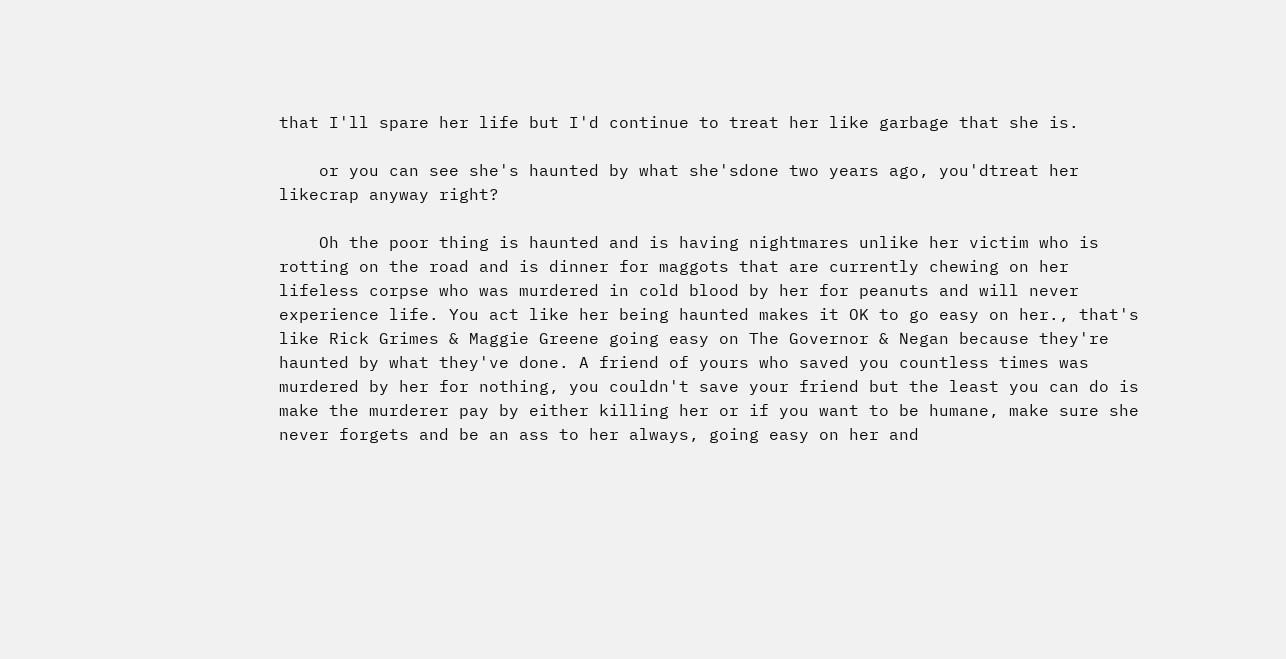that I'll spare her life but I'd continue to treat her like garbage that she is.

    or you can see she's haunted by what she'sdone two years ago, you'dtreat her likecrap anyway right?

    Oh the poor thing is haunted and is having nightmares unlike her victim who is rotting on the road and is dinner for maggots that are currently chewing on her lifeless corpse who was murdered in cold blood by her for peanuts and will never experience life. You act like her being haunted makes it OK to go easy on her., that's like Rick Grimes & Maggie Greene going easy on The Governor & Negan because they're haunted by what they've done. A friend of yours who saved you countless times was murdered by her for nothing, you couldn't save your friend but the least you can do is make the murderer pay by either killing her or if you want to be humane, make sure she never forgets and be an ass to her always, going easy on her and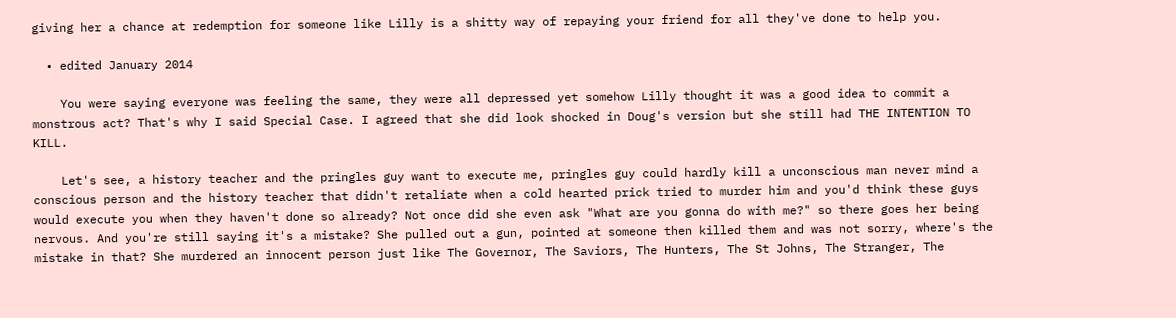giving her a chance at redemption for someone like Lilly is a shitty way of repaying your friend for all they've done to help you.

  • edited January 2014

    You were saying everyone was feeling the same, they were all depressed yet somehow Lilly thought it was a good idea to commit a monstrous act? That's why I said Special Case. I agreed that she did look shocked in Doug's version but she still had THE INTENTION TO KILL.

    Let's see, a history teacher and the pringles guy want to execute me, pringles guy could hardly kill a unconscious man never mind a conscious person and the history teacher that didn't retaliate when a cold hearted prick tried to murder him and you'd think these guys would execute you when they haven't done so already? Not once did she even ask "What are you gonna do with me?" so there goes her being nervous. And you're still saying it's a mistake? She pulled out a gun, pointed at someone then killed them and was not sorry, where's the mistake in that? She murdered an innocent person just like The Governor, The Saviors, The Hunters, The St Johns, The Stranger, The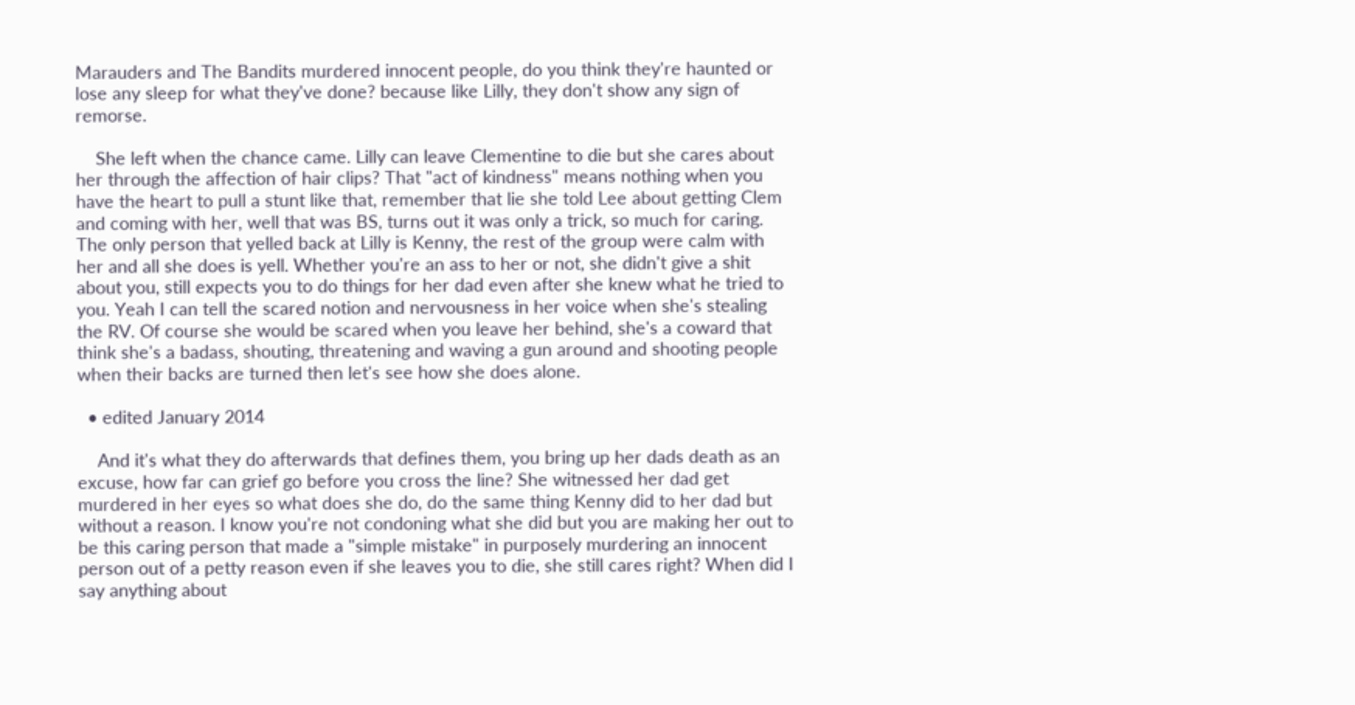Marauders and The Bandits murdered innocent people, do you think they're haunted or lose any sleep for what they've done? because like Lilly, they don't show any sign of remorse.

    She left when the chance came. Lilly can leave Clementine to die but she cares about her through the affection of hair clips? That "act of kindness" means nothing when you have the heart to pull a stunt like that, remember that lie she told Lee about getting Clem and coming with her, well that was BS, turns out it was only a trick, so much for caring. The only person that yelled back at Lilly is Kenny, the rest of the group were calm with her and all she does is yell. Whether you're an ass to her or not, she didn't give a shit about you, still expects you to do things for her dad even after she knew what he tried to you. Yeah I can tell the scared notion and nervousness in her voice when she's stealing the RV. Of course she would be scared when you leave her behind, she's a coward that think she's a badass, shouting, threatening and waving a gun around and shooting people when their backs are turned then let's see how she does alone.

  • edited January 2014

    And it's what they do afterwards that defines them, you bring up her dads death as an excuse, how far can grief go before you cross the line? She witnessed her dad get murdered in her eyes so what does she do, do the same thing Kenny did to her dad but without a reason. I know you're not condoning what she did but you are making her out to be this caring person that made a "simple mistake" in purposely murdering an innocent person out of a petty reason even if she leaves you to die, she still cares right? When did I say anything about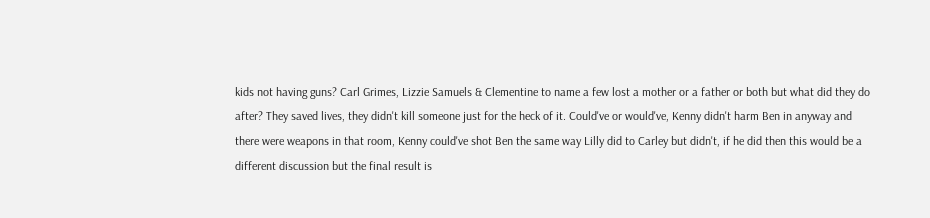kids not having guns? Carl Grimes, Lizzie Samuels & Clementine to name a few lost a mother or a father or both but what did they do after? They saved lives, they didn't kill someone just for the heck of it. Could've or would've, Kenny didn't harm Ben in anyway and there were weapons in that room, Kenny could've shot Ben the same way Lilly did to Carley but didn't, if he did then this would be a different discussion but the final result is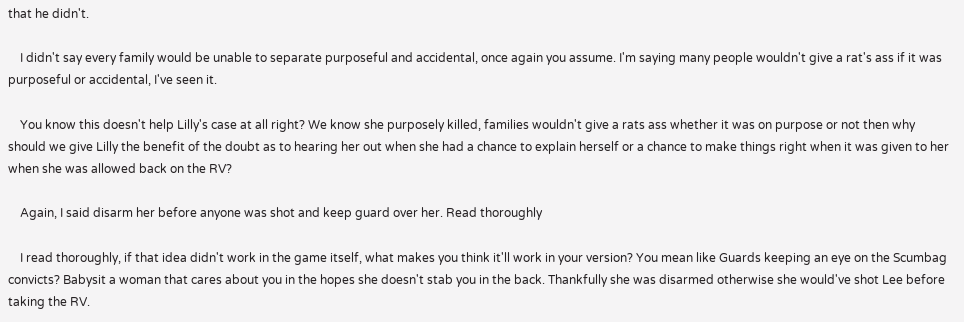that he didn't.

    I didn't say every family would be unable to separate purposeful and accidental, once again you assume. I'm saying many people wouldn't give a rat's ass if it was purposeful or accidental, I've seen it.

    You know this doesn't help Lilly's case at all right? We know she purposely killed, families wouldn't give a rats ass whether it was on purpose or not then why should we give Lilly the benefit of the doubt as to hearing her out when she had a chance to explain herself or a chance to make things right when it was given to her when she was allowed back on the RV?

    Again, I said disarm her before anyone was shot and keep guard over her. Read thoroughly

    I read thoroughly, if that idea didn't work in the game itself, what makes you think it'll work in your version? You mean like Guards keeping an eye on the Scumbag convicts? Babysit a woman that cares about you in the hopes she doesn't stab you in the back. Thankfully she was disarmed otherwise she would've shot Lee before taking the RV.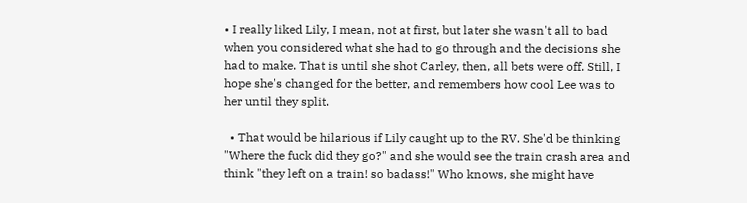• I really liked Lily, I mean, not at first, but later she wasn't all to bad when you considered what she had to go through and the decisions she had to make. That is until she shot Carley, then, all bets were off. Still, I hope she's changed for the better, and remembers how cool Lee was to her until they split.

  • That would be hilarious if Lily caught up to the RV. She'd be thinking "Where the fuck did they go?" and she would see the train crash area and think "they left on a train! so badass!" Who knows, she might have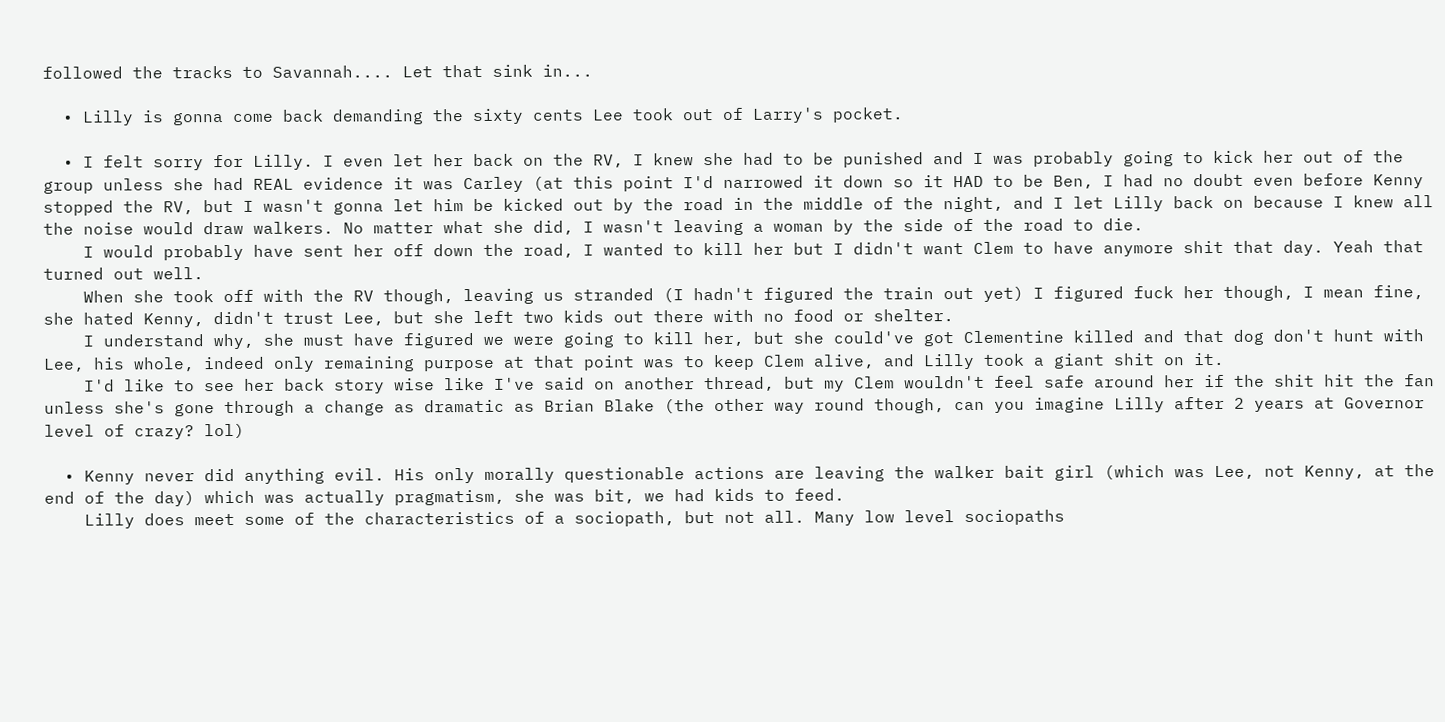followed the tracks to Savannah.... Let that sink in...

  • Lilly is gonna come back demanding the sixty cents Lee took out of Larry's pocket.

  • I felt sorry for Lilly. I even let her back on the RV, I knew she had to be punished and I was probably going to kick her out of the group unless she had REAL evidence it was Carley (at this point I'd narrowed it down so it HAD to be Ben, I had no doubt even before Kenny stopped the RV, but I wasn't gonna let him be kicked out by the road in the middle of the night, and I let Lilly back on because I knew all the noise would draw walkers. No matter what she did, I wasn't leaving a woman by the side of the road to die.
    I would probably have sent her off down the road, I wanted to kill her but I didn't want Clem to have anymore shit that day. Yeah that turned out well.
    When she took off with the RV though, leaving us stranded (I hadn't figured the train out yet) I figured fuck her though, I mean fine, she hated Kenny, didn't trust Lee, but she left two kids out there with no food or shelter.
    I understand why, she must have figured we were going to kill her, but she could've got Clementine killed and that dog don't hunt with Lee, his whole, indeed only remaining purpose at that point was to keep Clem alive, and Lilly took a giant shit on it.
    I'd like to see her back story wise like I've said on another thread, but my Clem wouldn't feel safe around her if the shit hit the fan unless she's gone through a change as dramatic as Brian Blake (the other way round though, can you imagine Lilly after 2 years at Governor level of crazy? lol)

  • Kenny never did anything evil. His only morally questionable actions are leaving the walker bait girl (which was Lee, not Kenny, at the end of the day) which was actually pragmatism, she was bit, we had kids to feed.
    Lilly does meet some of the characteristics of a sociopath, but not all. Many low level sociopaths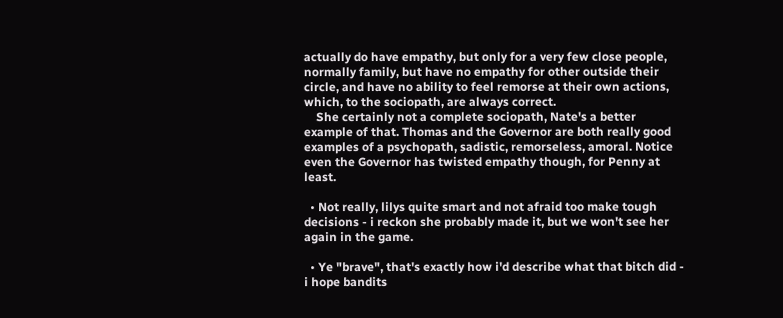actually do have empathy, but only for a very few close people, normally family, but have no empathy for other outside their circle, and have no ability to feel remorse at their own actions, which, to the sociopath, are always correct.
    She certainly not a complete sociopath, Nate's a better example of that. Thomas and the Governor are both really good examples of a psychopath, sadistic, remorseless, amoral. Notice even the Governor has twisted empathy though, for Penny at least.

  • Not really, lilys quite smart and not afraid too make tough decisions - i reckon she probably made it, but we won't see her again in the game.

  • Ye "brave", that's exactly how i'd describe what that bitch did - i hope bandits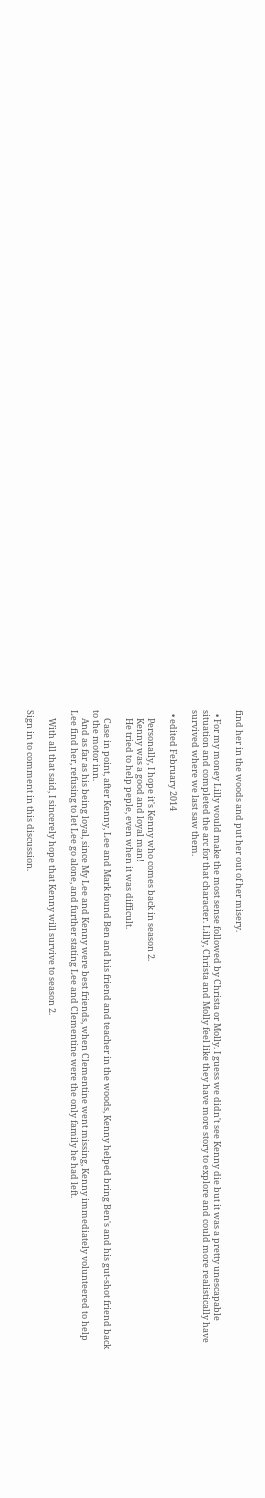find her in the woods and put her out of her misery.

  • For my money Lilly would make the most sense followed by Christa or Molly. I guess we didn't see Kenny die but it was a pretty unescapable situation and completed the arc for that character. Lilly, Christa and Molly feel like they have more story to explore and could more realistically have survived where we last saw them.

  • edited February 2014

    Personally, I hope it's Kenny who comes back in season 2.
    Kenny was a good and loyal man!
    He tried to help peple, even when it was difficult.

    Case in point, after Kenny, Lee and Mark found Ben and his friend and teacher in the woods, Kenny helped bring Ben's and his gut-shot friend back to the motor inn.
    And as far as his being loyal, since My Lee and Kenny were best friends, when Clementine went missing, Kenny immediately volunteered to help Lee find her, refusing to let Lee go alone, and further stating Lee and Clementine were the only family he had left.

    With all that said, I sincerely hope that Kenny will survive to season 2.

Sign in to comment in this discussion.